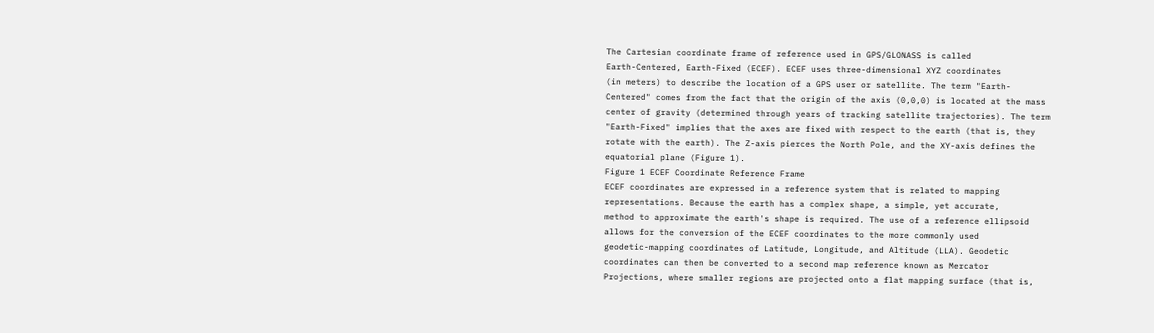The Cartesian coordinate frame of reference used in GPS/GLONASS is called
Earth-Centered, Earth-Fixed (ECEF). ECEF uses three-dimensional XYZ coordinates
(in meters) to describe the location of a GPS user or satellite. The term "Earth-
Centered" comes from the fact that the origin of the axis (0,0,0) is located at the mass
center of gravity (determined through years of tracking satellite trajectories). The term
"Earth-Fixed" implies that the axes are fixed with respect to the earth (that is, they
rotate with the earth). The Z-axis pierces the North Pole, and the XY-axis defines the
equatorial plane (Figure 1).
Figure 1 ECEF Coordinate Reference Frame
ECEF coordinates are expressed in a reference system that is related to mapping
representations. Because the earth has a complex shape, a simple, yet accurate,
method to approximate the earth's shape is required. The use of a reference ellipsoid
allows for the conversion of the ECEF coordinates to the more commonly used
geodetic-mapping coordinates of Latitude, Longitude, and Altitude (LLA). Geodetic
coordinates can then be converted to a second map reference known as Mercator
Projections, where smaller regions are projected onto a flat mapping surface (that is,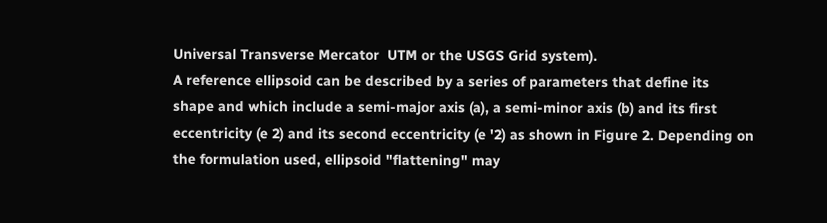Universal Transverse Mercator  UTM or the USGS Grid system).
A reference ellipsoid can be described by a series of parameters that define its
shape and which include a semi-major axis (a), a semi-minor axis (b) and its first
eccentricity (e 2) and its second eccentricity (e '2) as shown in Figure 2. Depending on
the formulation used, ellipsoid "flattening" may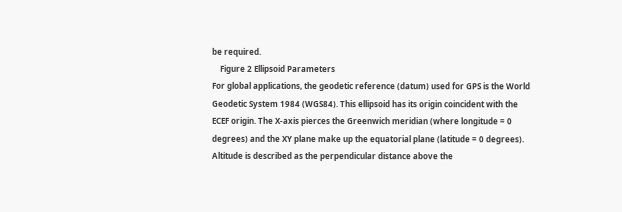be required.
    Figure 2 Ellipsoid Parameters
For global applications, the geodetic reference (datum) used for GPS is the World
Geodetic System 1984 (WGS84). This ellipsoid has its origin coincident with the
ECEF origin. The X-axis pierces the Greenwich meridian (where longitude = 0
degrees) and the XY plane make up the equatorial plane (latitude = 0 degrees).
Altitude is described as the perpendicular distance above the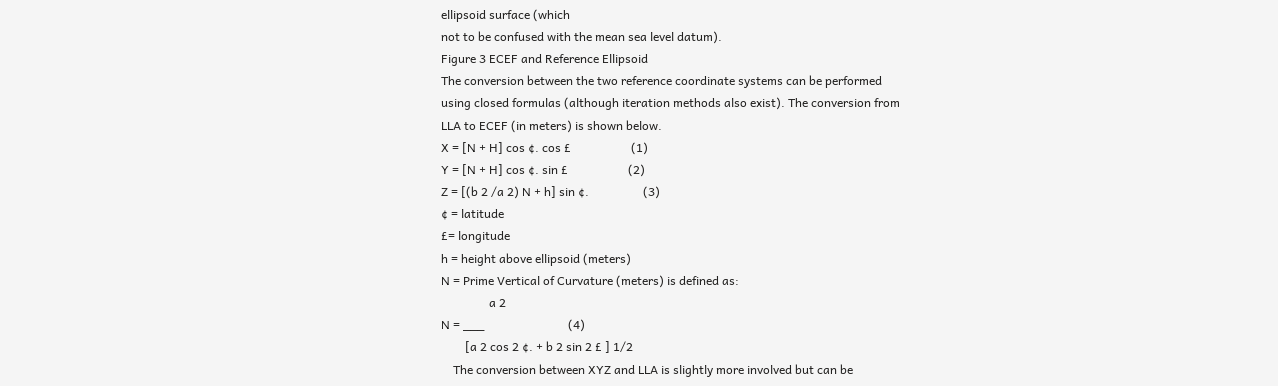ellipsoid surface (which
not to be confused with the mean sea level datum).
Figure 3 ECEF and Reference Ellipsoid
The conversion between the two reference coordinate systems can be performed
using closed formulas (although iteration methods also exist). The conversion from
LLA to ECEF (in meters) is shown below.
X = [N + H] cos ¢. cos £                    (1)
Y = [N + H] cos ¢. sin £                    (2)
Z = [(b 2 /a 2) N + h] sin ¢.                  (3)
¢ = latitude
£= longitude
h = height above ellipsoid (meters)
N = Prime Vertical of Curvature (meters) is defined as:
                a 2
N = ___                            (4)
        [a 2 cos 2 ¢. + b 2 sin 2 £ ] 1/2
    The conversion between XYZ and LLA is slightly more involved but can be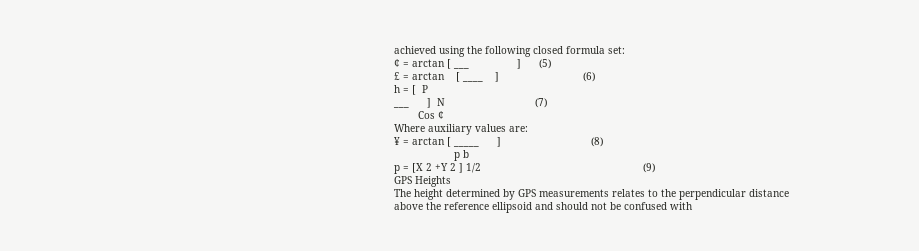achieved using the following closed formula set:
¢ = arctan [ ___                ]      (5)
£ = arctan    [ ____    ]                            (6)
h = [  P
___      ]  N                              (7)
        Cos ¢
Where auxiliary values are:
¥ = arctan [ _____      ]                              (8)
                    p b
p = [X 2 +Y 2 ] 1/2                                                      (9)
GPS Heights
The height determined by GPS measurements relates to the perpendicular distance
above the reference ellipsoid and should not be confused with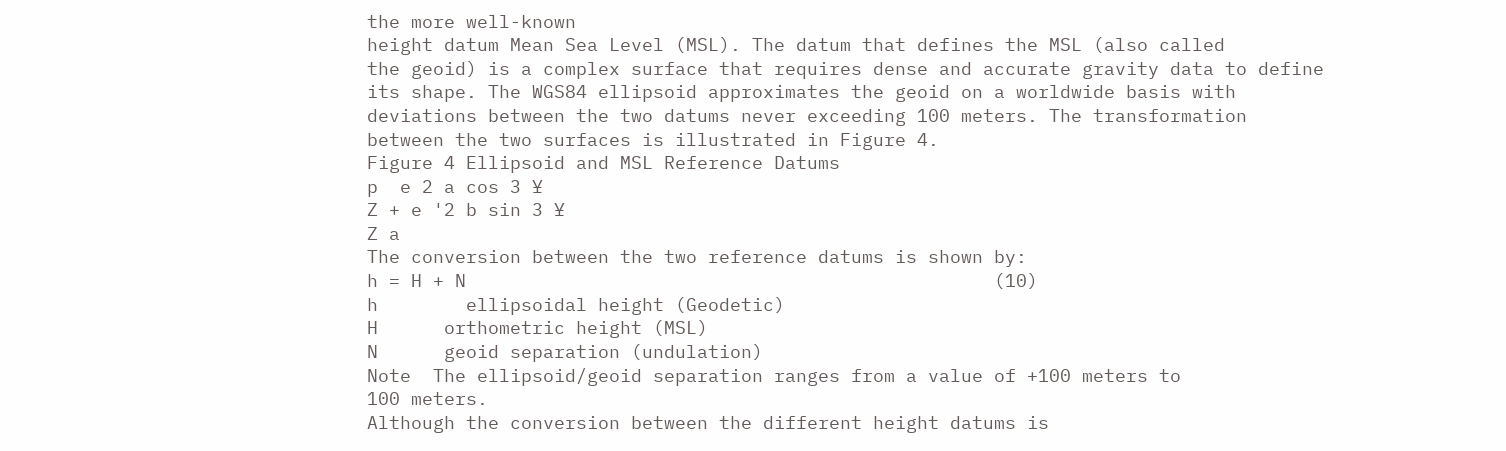the more well-known
height datum Mean Sea Level (MSL). The datum that defines the MSL (also called
the geoid) is a complex surface that requires dense and accurate gravity data to define
its shape. The WGS84 ellipsoid approximates the geoid on a worldwide basis with
deviations between the two datums never exceeding 100 meters. The transformation
between the two surfaces is illustrated in Figure 4.
Figure 4 Ellipsoid and MSL Reference Datums
p  e 2 a cos 3 ¥
Z + e '2 b sin 3 ¥
Z a
The conversion between the two reference datums is shown by:
h = H + N                                                (10)
h        ellipsoidal height (Geodetic)
H      orthometric height (MSL)
N      geoid separation (undulation)
Note  The ellipsoid/geoid separation ranges from a value of +100 meters to
100 meters.
Although the conversion between the different height datums is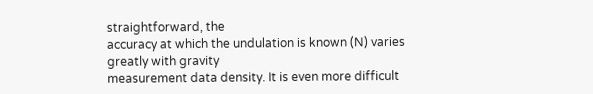straightforward, the
accuracy at which the undulation is known (N) varies greatly with gravity
measurement data density. It is even more difficult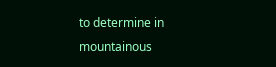to determine in mountainous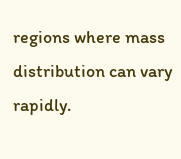regions where mass distribution can vary rapidly.